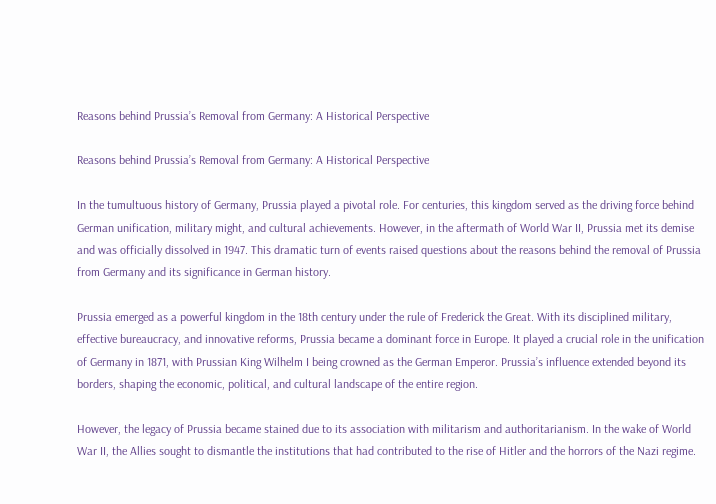Reasons behind Prussia’s Removal from Germany: A Historical Perspective

Reasons behind Prussia’s Removal from Germany: A Historical Perspective

In the tumultuous history of Germany, Prussia played a pivotal role. For centuries, this kingdom served as the driving force behind German unification, military might, and cultural achievements. However, in the aftermath of World War II, Prussia met its demise and was officially dissolved in 1947. This dramatic turn of events raised questions about the reasons behind the removal of Prussia from Germany and its significance in German history.

Prussia emerged as a powerful kingdom in the 18th century under the rule of Frederick the Great. With its disciplined military, effective bureaucracy, and innovative reforms, Prussia became a dominant force in Europe. It played a crucial role in the unification of Germany in 1871, with Prussian King Wilhelm I being crowned as the German Emperor. Prussia’s influence extended beyond its borders, shaping the economic, political, and cultural landscape of the entire region.

However, the legacy of Prussia became stained due to its association with militarism and authoritarianism. In the wake of World War II, the Allies sought to dismantle the institutions that had contributed to the rise of Hitler and the horrors of the Nazi regime.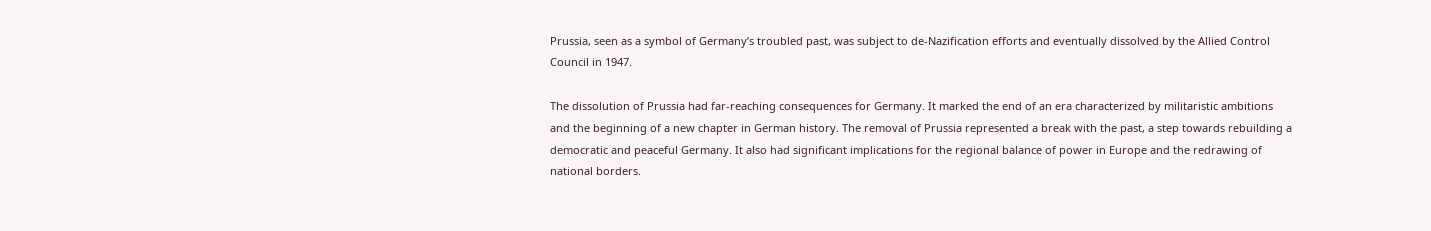Prussia, seen as a symbol of Germany’s troubled past, was subject to de-Nazification efforts and eventually dissolved by the Allied Control Council in 1947.

The dissolution of Prussia had far-reaching consequences for Germany. It marked the end of an era characterized by militaristic ambitions and the beginning of a new chapter in German history. The removal of Prussia represented a break with the past, a step towards rebuilding a democratic and peaceful Germany. It also had significant implications for the regional balance of power in Europe and the redrawing of national borders.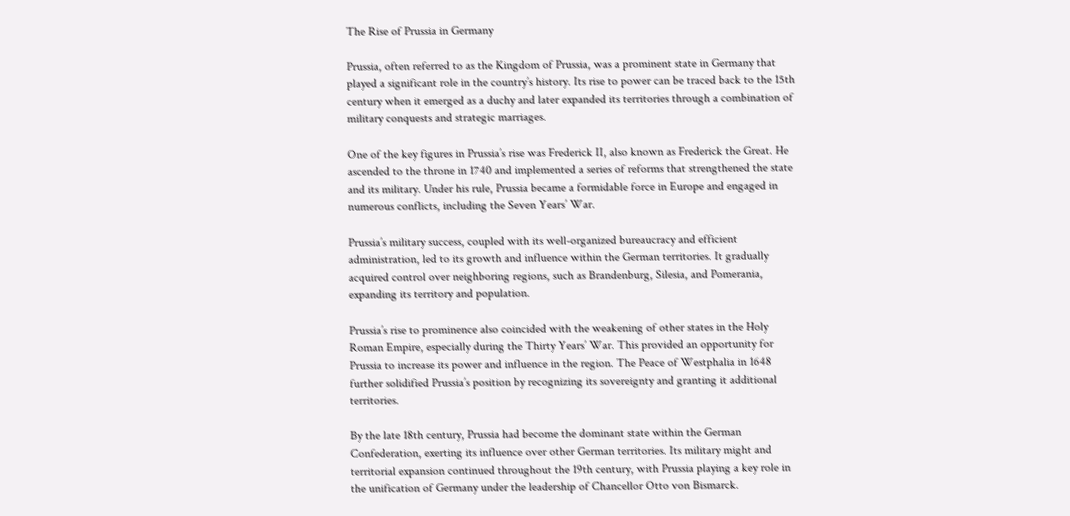The Rise of Prussia in Germany

Prussia, often referred to as the Kingdom of Prussia, was a prominent state in Germany that played a significant role in the country’s history. Its rise to power can be traced back to the 15th century when it emerged as a duchy and later expanded its territories through a combination of military conquests and strategic marriages.

One of the key figures in Prussia’s rise was Frederick II, also known as Frederick the Great. He ascended to the throne in 1740 and implemented a series of reforms that strengthened the state and its military. Under his rule, Prussia became a formidable force in Europe and engaged in numerous conflicts, including the Seven Years’ War.

Prussia’s military success, coupled with its well-organized bureaucracy and efficient administration, led to its growth and influence within the German territories. It gradually acquired control over neighboring regions, such as Brandenburg, Silesia, and Pomerania, expanding its territory and population.

Prussia’s rise to prominence also coincided with the weakening of other states in the Holy Roman Empire, especially during the Thirty Years’ War. This provided an opportunity for Prussia to increase its power and influence in the region. The Peace of Westphalia in 1648 further solidified Prussia’s position by recognizing its sovereignty and granting it additional territories.

By the late 18th century, Prussia had become the dominant state within the German Confederation, exerting its influence over other German territories. Its military might and territorial expansion continued throughout the 19th century, with Prussia playing a key role in the unification of Germany under the leadership of Chancellor Otto von Bismarck.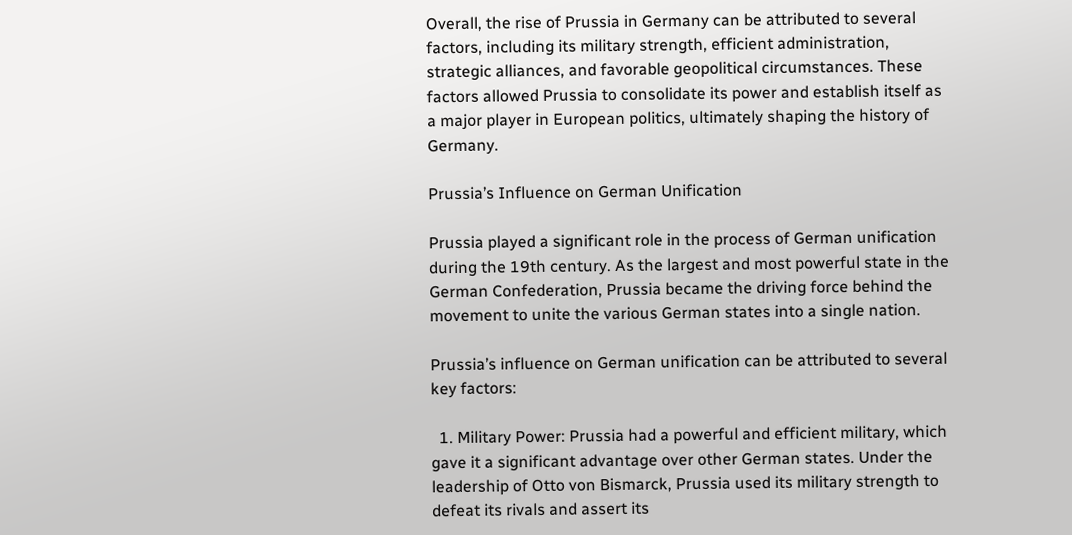Overall, the rise of Prussia in Germany can be attributed to several factors, including its military strength, efficient administration, strategic alliances, and favorable geopolitical circumstances. These factors allowed Prussia to consolidate its power and establish itself as a major player in European politics, ultimately shaping the history of Germany.

Prussia’s Influence on German Unification

Prussia played a significant role in the process of German unification during the 19th century. As the largest and most powerful state in the German Confederation, Prussia became the driving force behind the movement to unite the various German states into a single nation.

Prussia’s influence on German unification can be attributed to several key factors:

  1. Military Power: Prussia had a powerful and efficient military, which gave it a significant advantage over other German states. Under the leadership of Otto von Bismarck, Prussia used its military strength to defeat its rivals and assert its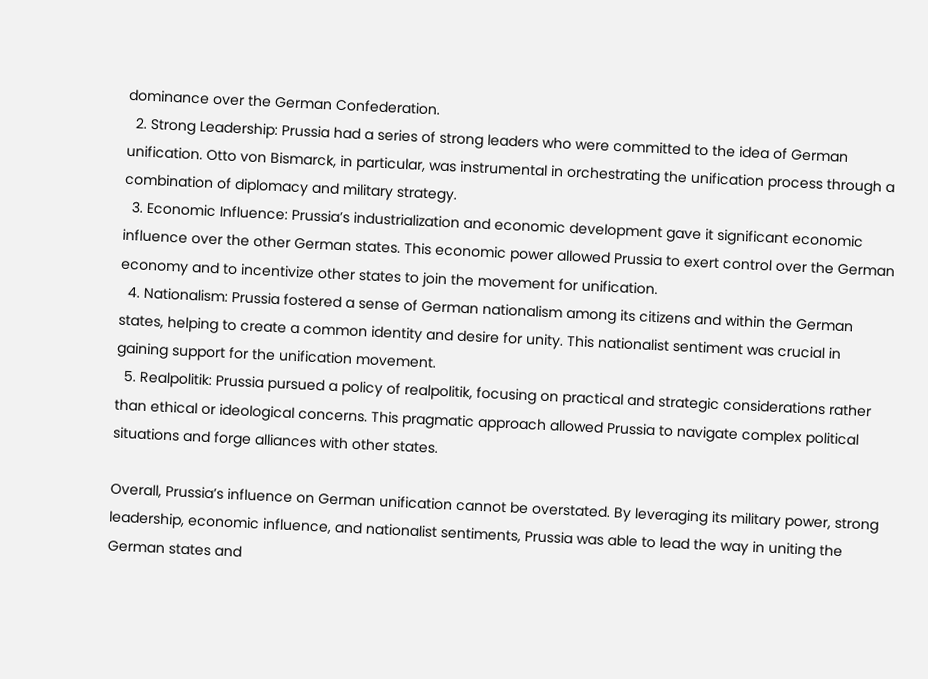dominance over the German Confederation.
  2. Strong Leadership: Prussia had a series of strong leaders who were committed to the idea of German unification. Otto von Bismarck, in particular, was instrumental in orchestrating the unification process through a combination of diplomacy and military strategy.
  3. Economic Influence: Prussia’s industrialization and economic development gave it significant economic influence over the other German states. This economic power allowed Prussia to exert control over the German economy and to incentivize other states to join the movement for unification.
  4. Nationalism: Prussia fostered a sense of German nationalism among its citizens and within the German states, helping to create a common identity and desire for unity. This nationalist sentiment was crucial in gaining support for the unification movement.
  5. Realpolitik: Prussia pursued a policy of realpolitik, focusing on practical and strategic considerations rather than ethical or ideological concerns. This pragmatic approach allowed Prussia to navigate complex political situations and forge alliances with other states.

Overall, Prussia’s influence on German unification cannot be overstated. By leveraging its military power, strong leadership, economic influence, and nationalist sentiments, Prussia was able to lead the way in uniting the German states and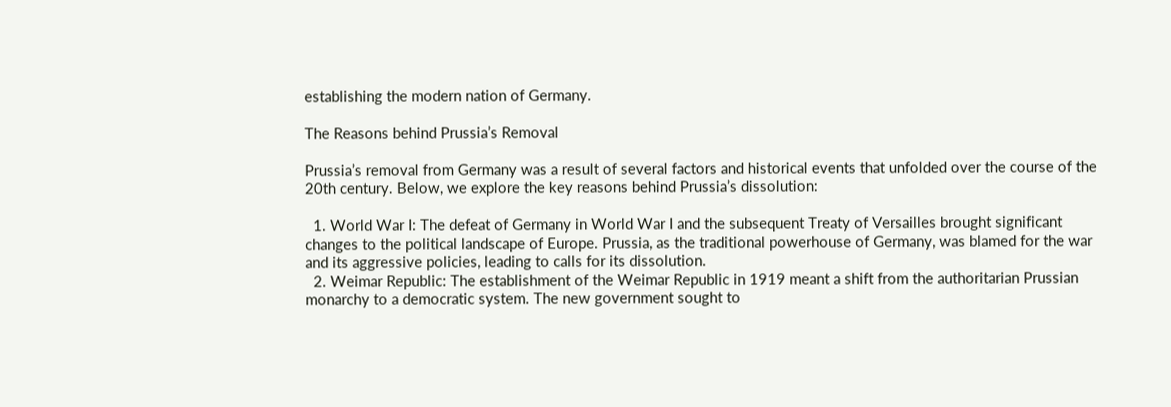establishing the modern nation of Germany.

The Reasons behind Prussia’s Removal

Prussia’s removal from Germany was a result of several factors and historical events that unfolded over the course of the 20th century. Below, we explore the key reasons behind Prussia’s dissolution:

  1. World War I: The defeat of Germany in World War I and the subsequent Treaty of Versailles brought significant changes to the political landscape of Europe. Prussia, as the traditional powerhouse of Germany, was blamed for the war and its aggressive policies, leading to calls for its dissolution.
  2. Weimar Republic: The establishment of the Weimar Republic in 1919 meant a shift from the authoritarian Prussian monarchy to a democratic system. The new government sought to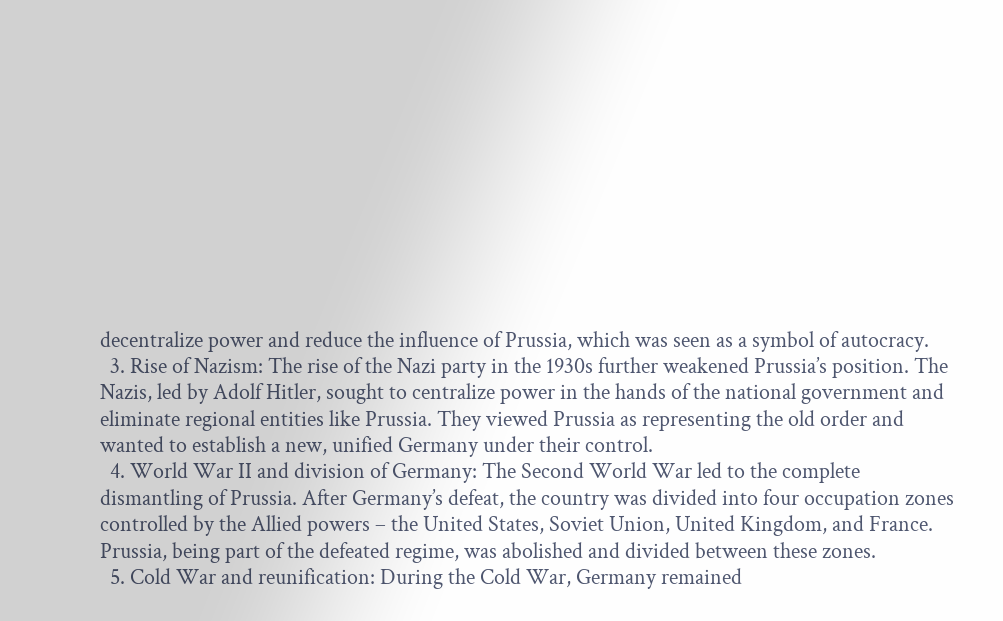decentralize power and reduce the influence of Prussia, which was seen as a symbol of autocracy.
  3. Rise of Nazism: The rise of the Nazi party in the 1930s further weakened Prussia’s position. The Nazis, led by Adolf Hitler, sought to centralize power in the hands of the national government and eliminate regional entities like Prussia. They viewed Prussia as representing the old order and wanted to establish a new, unified Germany under their control.
  4. World War II and division of Germany: The Second World War led to the complete dismantling of Prussia. After Germany’s defeat, the country was divided into four occupation zones controlled by the Allied powers – the United States, Soviet Union, United Kingdom, and France. Prussia, being part of the defeated regime, was abolished and divided between these zones.
  5. Cold War and reunification: During the Cold War, Germany remained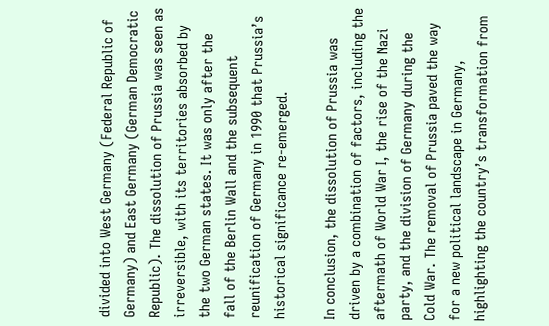divided into West Germany (Federal Republic of Germany) and East Germany (German Democratic Republic). The dissolution of Prussia was seen as irreversible, with its territories absorbed by the two German states. It was only after the fall of the Berlin Wall and the subsequent reunification of Germany in 1990 that Prussia’s historical significance re-emerged.

In conclusion, the dissolution of Prussia was driven by a combination of factors, including the aftermath of World War I, the rise of the Nazi party, and the division of Germany during the Cold War. The removal of Prussia paved the way for a new political landscape in Germany, highlighting the country’s transformation from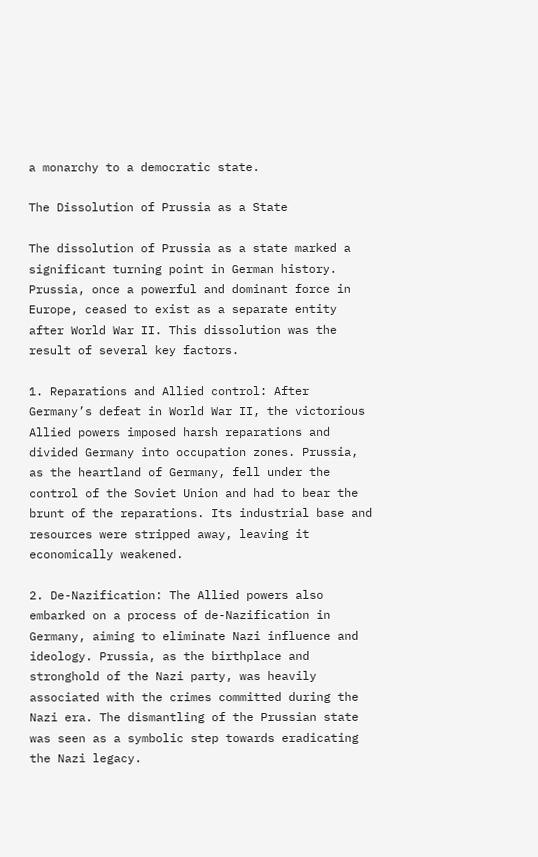a monarchy to a democratic state.

The Dissolution of Prussia as a State

The dissolution of Prussia as a state marked a significant turning point in German history. Prussia, once a powerful and dominant force in Europe, ceased to exist as a separate entity after World War II. This dissolution was the result of several key factors.

1. Reparations and Allied control: After Germany’s defeat in World War II, the victorious Allied powers imposed harsh reparations and divided Germany into occupation zones. Prussia, as the heartland of Germany, fell under the control of the Soviet Union and had to bear the brunt of the reparations. Its industrial base and resources were stripped away, leaving it economically weakened.

2. De-Nazification: The Allied powers also embarked on a process of de-Nazification in Germany, aiming to eliminate Nazi influence and ideology. Prussia, as the birthplace and stronghold of the Nazi party, was heavily associated with the crimes committed during the Nazi era. The dismantling of the Prussian state was seen as a symbolic step towards eradicating the Nazi legacy.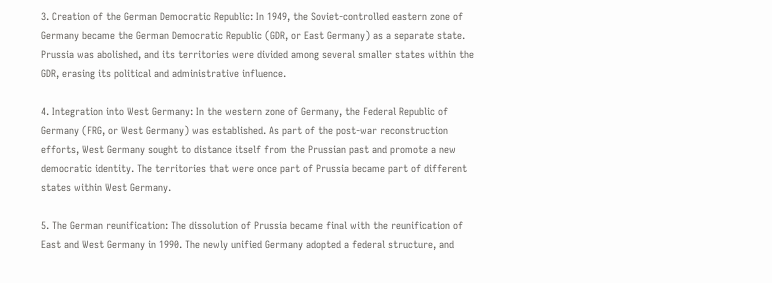3. Creation of the German Democratic Republic: In 1949, the Soviet-controlled eastern zone of Germany became the German Democratic Republic (GDR, or East Germany) as a separate state. Prussia was abolished, and its territories were divided among several smaller states within the GDR, erasing its political and administrative influence.

4. Integration into West Germany: In the western zone of Germany, the Federal Republic of Germany (FRG, or West Germany) was established. As part of the post-war reconstruction efforts, West Germany sought to distance itself from the Prussian past and promote a new democratic identity. The territories that were once part of Prussia became part of different states within West Germany.

5. The German reunification: The dissolution of Prussia became final with the reunification of East and West Germany in 1990. The newly unified Germany adopted a federal structure, and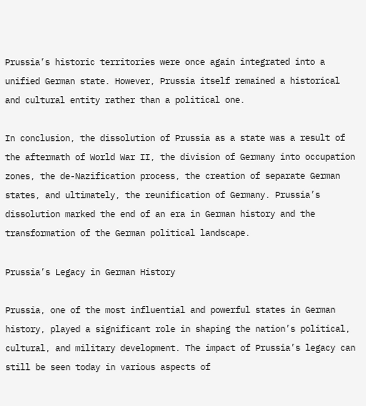Prussia’s historic territories were once again integrated into a unified German state. However, Prussia itself remained a historical and cultural entity rather than a political one.

In conclusion, the dissolution of Prussia as a state was a result of the aftermath of World War II, the division of Germany into occupation zones, the de-Nazification process, the creation of separate German states, and ultimately, the reunification of Germany. Prussia’s dissolution marked the end of an era in German history and the transformation of the German political landscape.

Prussia’s Legacy in German History

Prussia, one of the most influential and powerful states in German history, played a significant role in shaping the nation’s political, cultural, and military development. The impact of Prussia’s legacy can still be seen today in various aspects of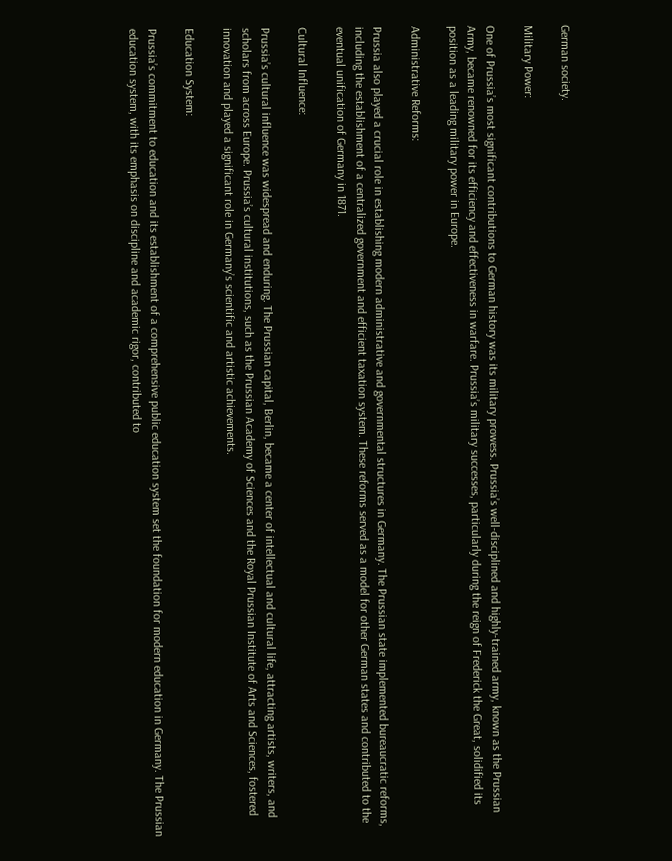German society.

Military Power:

One of Prussia’s most significant contributions to German history was its military prowess. Prussia’s well-disciplined and highly-trained army, known as the Prussian Army, became renowned for its efficiency and effectiveness in warfare. Prussia’s military successes, particularly during the reign of Frederick the Great, solidified its position as a leading military power in Europe.

Administrative Reforms:

Prussia also played a crucial role in establishing modern administrative and governmental structures in Germany. The Prussian state implemented bureaucratic reforms, including the establishment of a centralized government and efficient taxation system. These reforms served as a model for other German states and contributed to the eventual unification of Germany in 1871.

Cultural Influence:

Prussia’s cultural influence was widespread and enduring. The Prussian capital, Berlin, became a center of intellectual and cultural life, attracting artists, writers, and scholars from across Europe. Prussia’s cultural institutions, such as the Prussian Academy of Sciences and the Royal Prussian Institute of Arts and Sciences, fostered innovation and played a significant role in Germany’s scientific and artistic achievements.

Education System:

Prussia’s commitment to education and its establishment of a comprehensive public education system set the foundation for modern education in Germany. The Prussian education system, with its emphasis on discipline and academic rigor, contributed to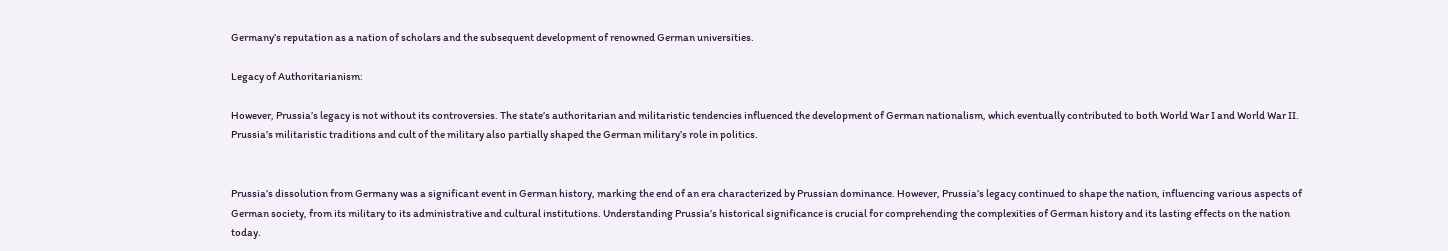Germany’s reputation as a nation of scholars and the subsequent development of renowned German universities.

Legacy of Authoritarianism:

However, Prussia’s legacy is not without its controversies. The state’s authoritarian and militaristic tendencies influenced the development of German nationalism, which eventually contributed to both World War I and World War II. Prussia’s militaristic traditions and cult of the military also partially shaped the German military’s role in politics.


Prussia’s dissolution from Germany was a significant event in German history, marking the end of an era characterized by Prussian dominance. However, Prussia’s legacy continued to shape the nation, influencing various aspects of German society, from its military to its administrative and cultural institutions. Understanding Prussia’s historical significance is crucial for comprehending the complexities of German history and its lasting effects on the nation today.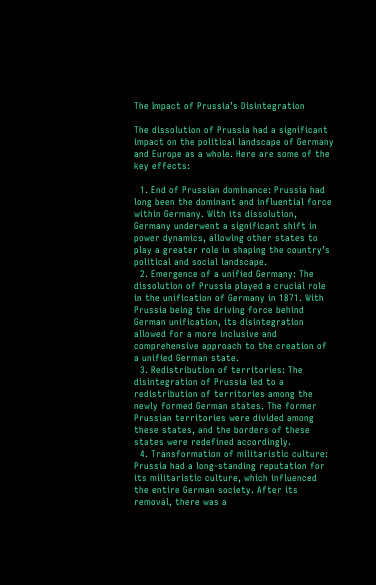The Impact of Prussia’s Disintegration

The dissolution of Prussia had a significant impact on the political landscape of Germany and Europe as a whole. Here are some of the key effects:

  1. End of Prussian dominance: Prussia had long been the dominant and influential force within Germany. With its dissolution, Germany underwent a significant shift in power dynamics, allowing other states to play a greater role in shaping the country’s political and social landscape.
  2. Emergence of a unified Germany: The dissolution of Prussia played a crucial role in the unification of Germany in 1871. With Prussia being the driving force behind German unification, its disintegration allowed for a more inclusive and comprehensive approach to the creation of a unified German state.
  3. Redistribution of territories: The disintegration of Prussia led to a redistribution of territories among the newly formed German states. The former Prussian territories were divided among these states, and the borders of these states were redefined accordingly.
  4. Transformation of militaristic culture: Prussia had a long-standing reputation for its militaristic culture, which influenced the entire German society. After its removal, there was a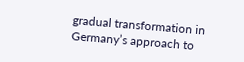gradual transformation in Germany’s approach to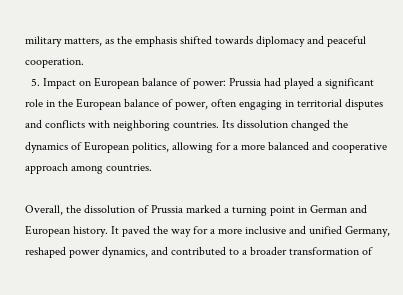military matters, as the emphasis shifted towards diplomacy and peaceful cooperation.
  5. Impact on European balance of power: Prussia had played a significant role in the European balance of power, often engaging in territorial disputes and conflicts with neighboring countries. Its dissolution changed the dynamics of European politics, allowing for a more balanced and cooperative approach among countries.

Overall, the dissolution of Prussia marked a turning point in German and European history. It paved the way for a more inclusive and unified Germany, reshaped power dynamics, and contributed to a broader transformation of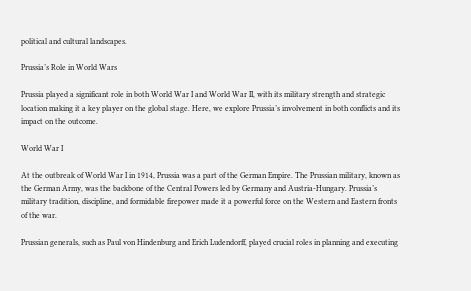political and cultural landscapes.

Prussia’s Role in World Wars

Prussia played a significant role in both World War I and World War II, with its military strength and strategic location making it a key player on the global stage. Here, we explore Prussia’s involvement in both conflicts and its impact on the outcome.

World War I

At the outbreak of World War I in 1914, Prussia was a part of the German Empire. The Prussian military, known as the German Army, was the backbone of the Central Powers led by Germany and Austria-Hungary. Prussia’s military tradition, discipline, and formidable firepower made it a powerful force on the Western and Eastern fronts of the war.

Prussian generals, such as Paul von Hindenburg and Erich Ludendorff, played crucial roles in planning and executing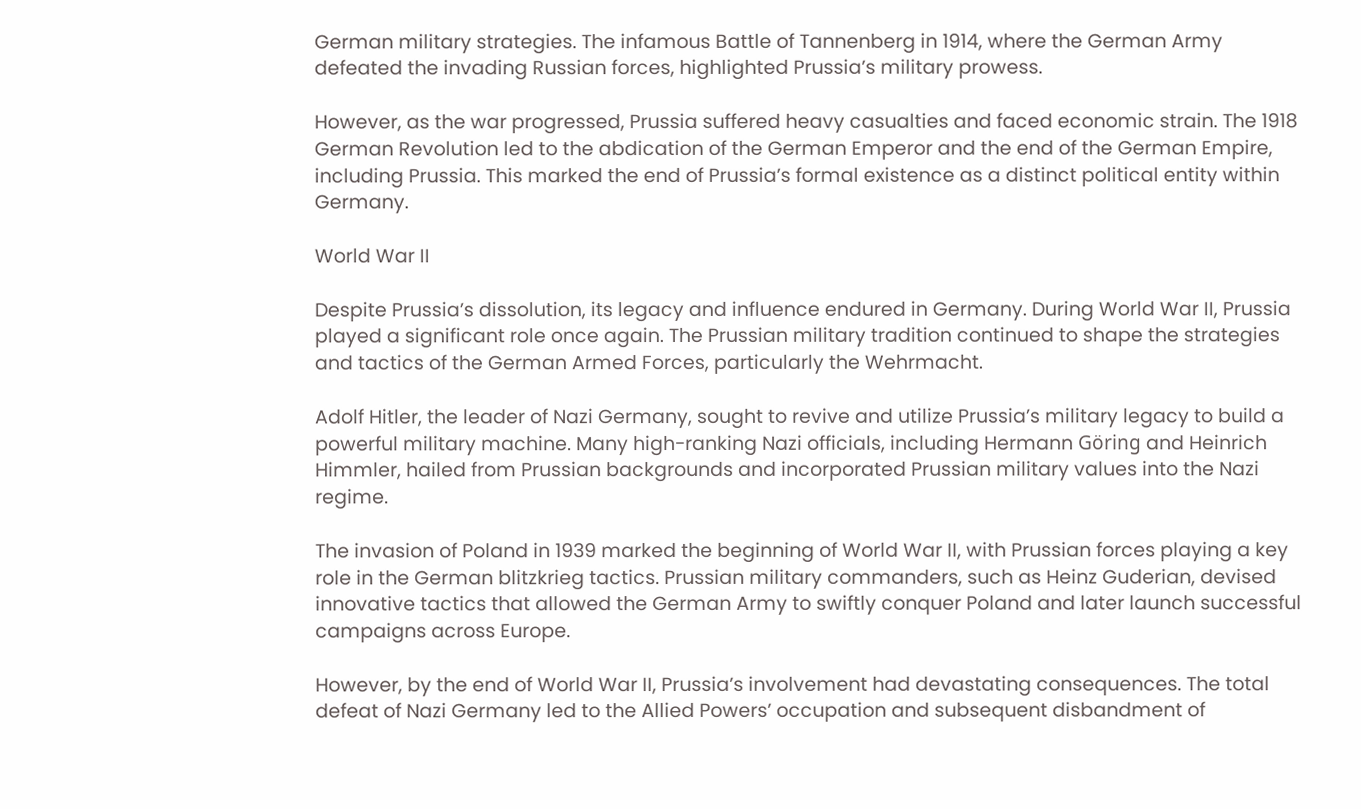German military strategies. The infamous Battle of Tannenberg in 1914, where the German Army defeated the invading Russian forces, highlighted Prussia’s military prowess.

However, as the war progressed, Prussia suffered heavy casualties and faced economic strain. The 1918 German Revolution led to the abdication of the German Emperor and the end of the German Empire, including Prussia. This marked the end of Prussia’s formal existence as a distinct political entity within Germany.

World War II

Despite Prussia’s dissolution, its legacy and influence endured in Germany. During World War II, Prussia played a significant role once again. The Prussian military tradition continued to shape the strategies and tactics of the German Armed Forces, particularly the Wehrmacht.

Adolf Hitler, the leader of Nazi Germany, sought to revive and utilize Prussia’s military legacy to build a powerful military machine. Many high-ranking Nazi officials, including Hermann Göring and Heinrich Himmler, hailed from Prussian backgrounds and incorporated Prussian military values into the Nazi regime.

The invasion of Poland in 1939 marked the beginning of World War II, with Prussian forces playing a key role in the German blitzkrieg tactics. Prussian military commanders, such as Heinz Guderian, devised innovative tactics that allowed the German Army to swiftly conquer Poland and later launch successful campaigns across Europe.

However, by the end of World War II, Prussia’s involvement had devastating consequences. The total defeat of Nazi Germany led to the Allied Powers’ occupation and subsequent disbandment of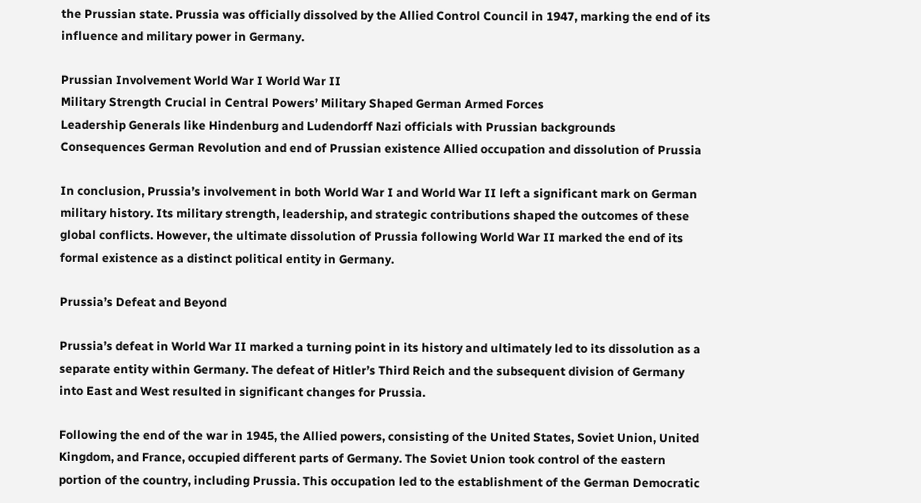the Prussian state. Prussia was officially dissolved by the Allied Control Council in 1947, marking the end of its influence and military power in Germany.

Prussian Involvement World War I World War II
Military Strength Crucial in Central Powers’ Military Shaped German Armed Forces
Leadership Generals like Hindenburg and Ludendorff Nazi officials with Prussian backgrounds
Consequences German Revolution and end of Prussian existence Allied occupation and dissolution of Prussia

In conclusion, Prussia’s involvement in both World War I and World War II left a significant mark on German military history. Its military strength, leadership, and strategic contributions shaped the outcomes of these global conflicts. However, the ultimate dissolution of Prussia following World War II marked the end of its formal existence as a distinct political entity in Germany.

Prussia’s Defeat and Beyond

Prussia’s defeat in World War II marked a turning point in its history and ultimately led to its dissolution as a separate entity within Germany. The defeat of Hitler’s Third Reich and the subsequent division of Germany into East and West resulted in significant changes for Prussia.

Following the end of the war in 1945, the Allied powers, consisting of the United States, Soviet Union, United Kingdom, and France, occupied different parts of Germany. The Soviet Union took control of the eastern portion of the country, including Prussia. This occupation led to the establishment of the German Democratic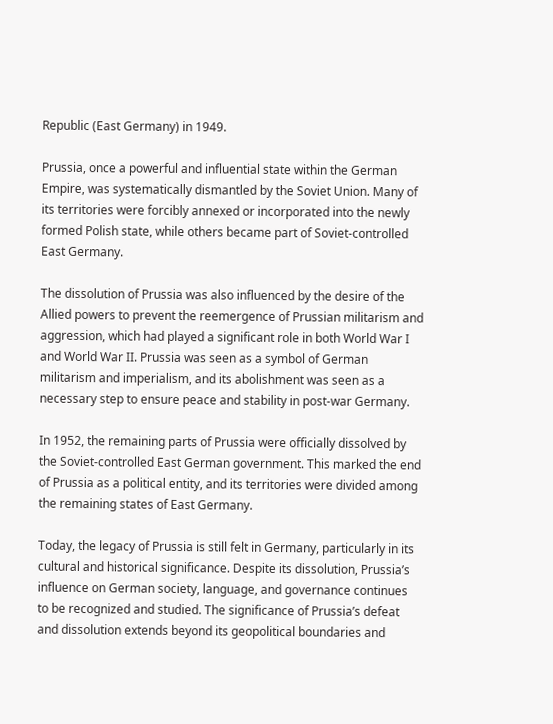Republic (East Germany) in 1949.

Prussia, once a powerful and influential state within the German Empire, was systematically dismantled by the Soviet Union. Many of its territories were forcibly annexed or incorporated into the newly formed Polish state, while others became part of Soviet-controlled East Germany.

The dissolution of Prussia was also influenced by the desire of the Allied powers to prevent the reemergence of Prussian militarism and aggression, which had played a significant role in both World War I and World War II. Prussia was seen as a symbol of German militarism and imperialism, and its abolishment was seen as a necessary step to ensure peace and stability in post-war Germany.

In 1952, the remaining parts of Prussia were officially dissolved by the Soviet-controlled East German government. This marked the end of Prussia as a political entity, and its territories were divided among the remaining states of East Germany.

Today, the legacy of Prussia is still felt in Germany, particularly in its cultural and historical significance. Despite its dissolution, Prussia’s influence on German society, language, and governance continues to be recognized and studied. The significance of Prussia’s defeat and dissolution extends beyond its geopolitical boundaries and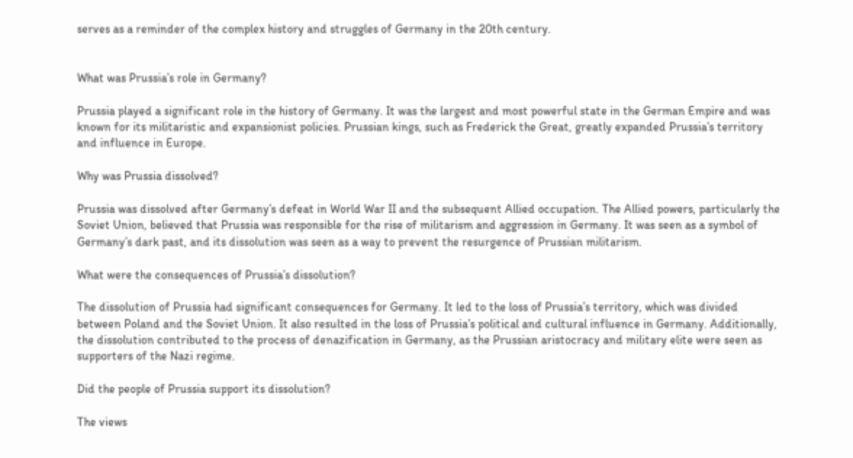serves as a reminder of the complex history and struggles of Germany in the 20th century.


What was Prussia’s role in Germany?

Prussia played a significant role in the history of Germany. It was the largest and most powerful state in the German Empire and was known for its militaristic and expansionist policies. Prussian kings, such as Frederick the Great, greatly expanded Prussia’s territory and influence in Europe.

Why was Prussia dissolved?

Prussia was dissolved after Germany’s defeat in World War II and the subsequent Allied occupation. The Allied powers, particularly the Soviet Union, believed that Prussia was responsible for the rise of militarism and aggression in Germany. It was seen as a symbol of Germany’s dark past, and its dissolution was seen as a way to prevent the resurgence of Prussian militarism.

What were the consequences of Prussia’s dissolution?

The dissolution of Prussia had significant consequences for Germany. It led to the loss of Prussia’s territory, which was divided between Poland and the Soviet Union. It also resulted in the loss of Prussia’s political and cultural influence in Germany. Additionally, the dissolution contributed to the process of denazification in Germany, as the Prussian aristocracy and military elite were seen as supporters of the Nazi regime.

Did the people of Prussia support its dissolution?

The views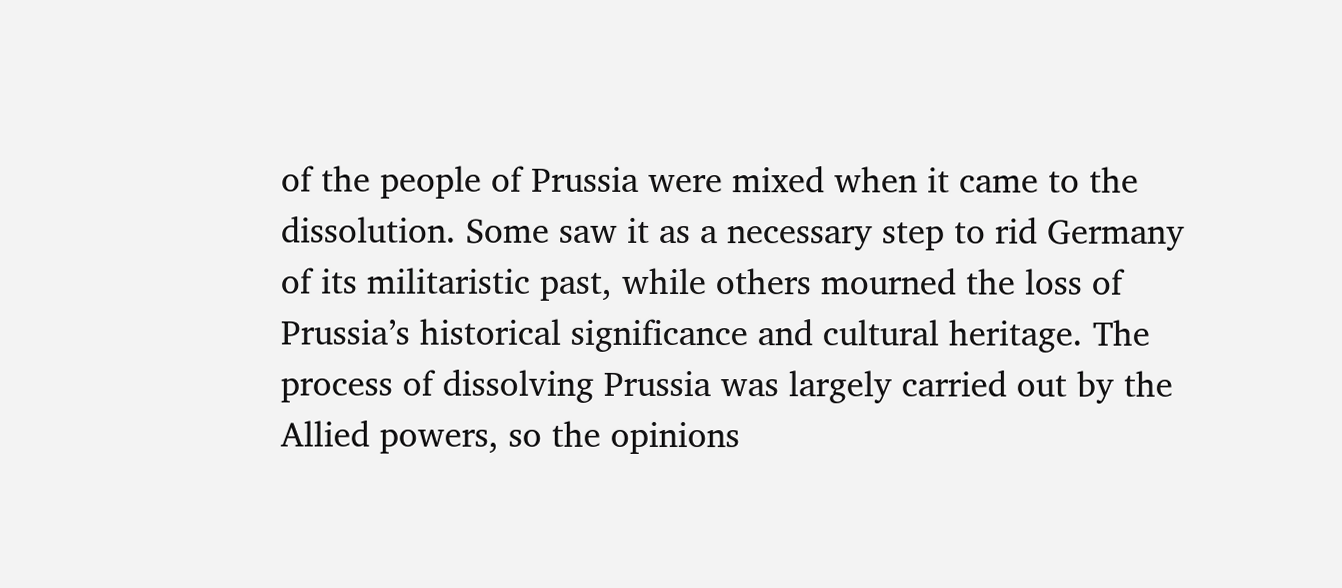of the people of Prussia were mixed when it came to the dissolution. Some saw it as a necessary step to rid Germany of its militaristic past, while others mourned the loss of Prussia’s historical significance and cultural heritage. The process of dissolving Prussia was largely carried out by the Allied powers, so the opinions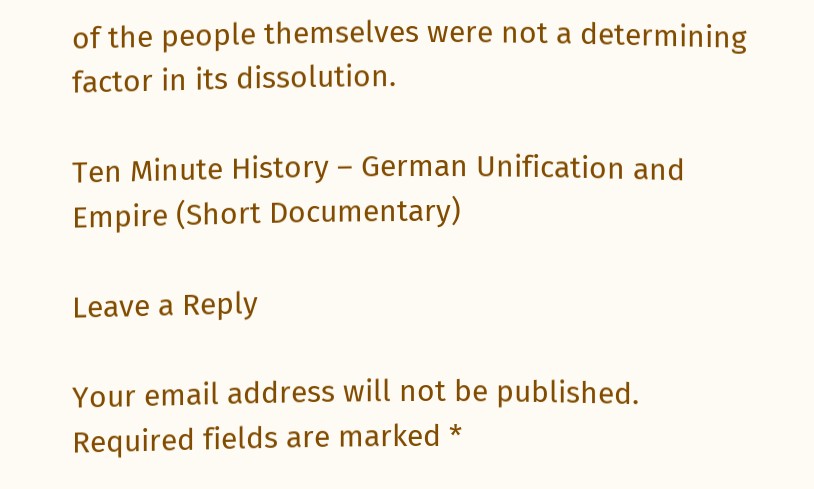of the people themselves were not a determining factor in its dissolution.

Ten Minute History – German Unification and Empire (Short Documentary)

Leave a Reply

Your email address will not be published. Required fields are marked *